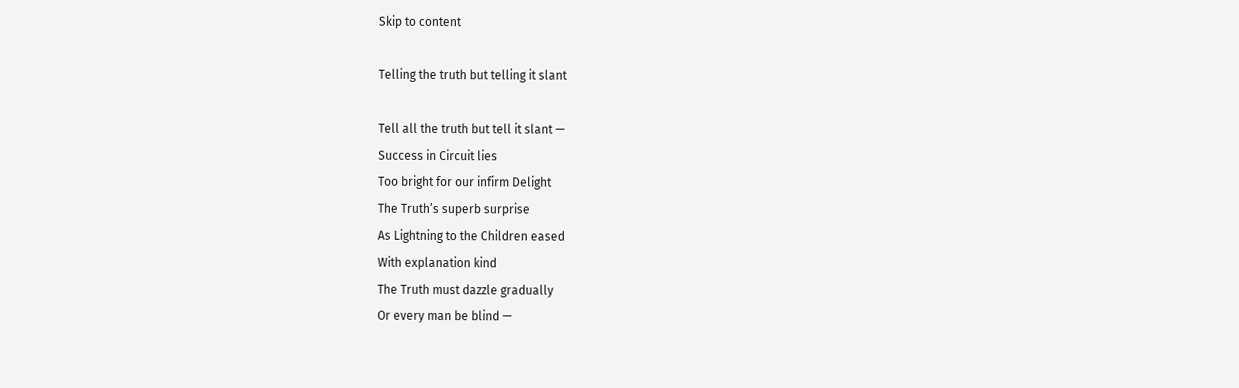Skip to content

Telling the truth but telling it slant

Tell all the truth but tell it slant —
Success in Circuit lies
Too bright for our infirm Delight
The Truth’s superb surprise
As Lightning to the Children eased
With explanation kind
The Truth must dazzle gradually
Or every man be blind —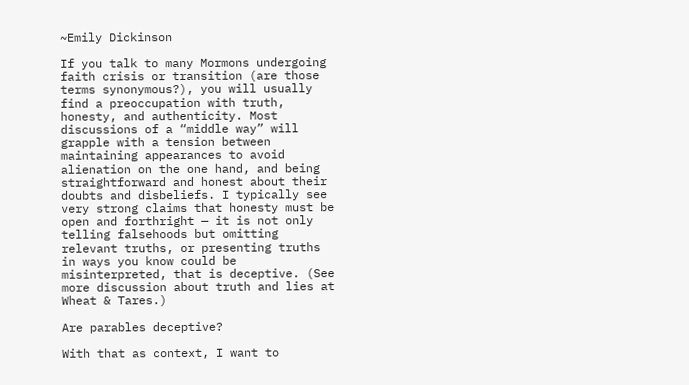~Emily Dickinson

If you talk to many Mormons undergoing faith crisis or transition (are those terms synonymous?), you will usually find a preoccupation with truth, honesty, and authenticity. Most discussions of a “middle way” will grapple with a tension between maintaining appearances to avoid alienation on the one hand, and being straightforward and honest about their doubts and disbeliefs. I typically see very strong claims that honesty must be open and forthright — it is not only telling falsehoods but omitting relevant truths, or presenting truths in ways you know could be misinterpreted, that is deceptive. (See more discussion about truth and lies at Wheat & Tares.)

Are parables deceptive?

With that as context, I want to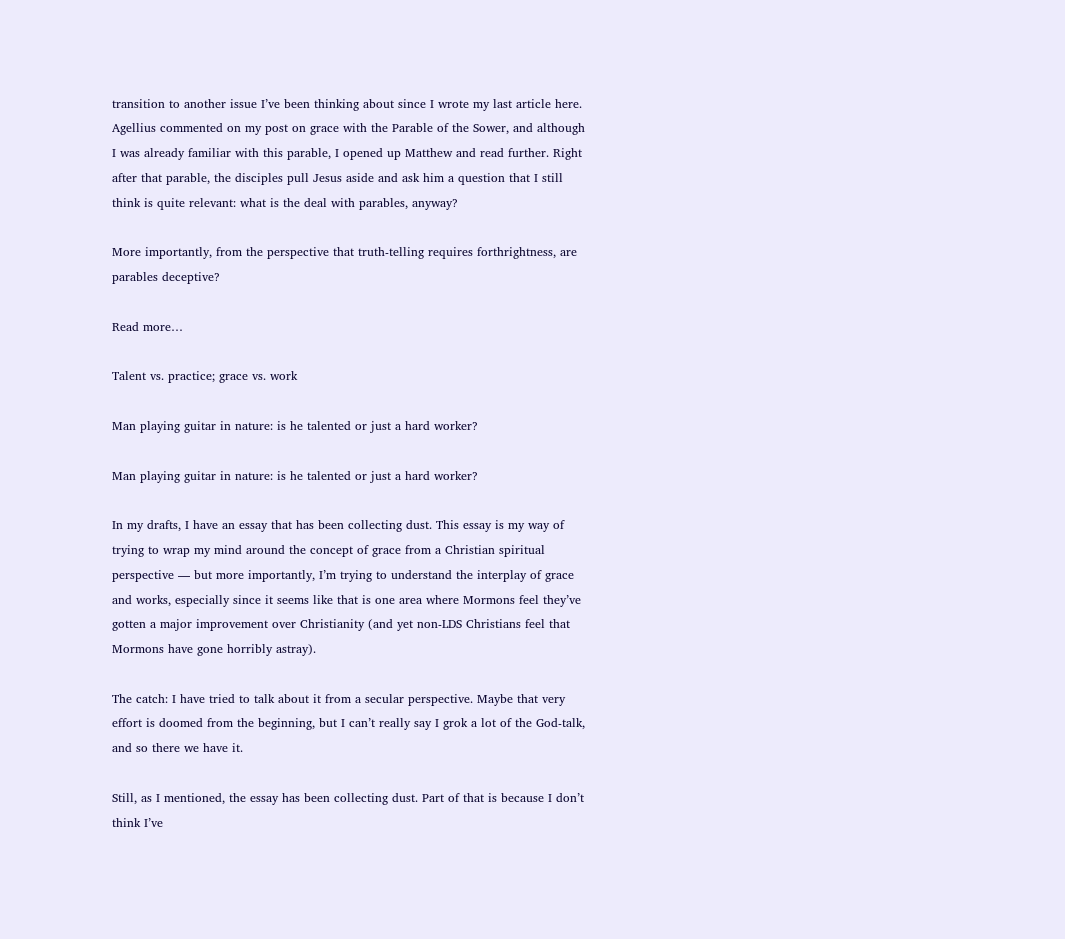transition to another issue I’ve been thinking about since I wrote my last article here. Agellius commented on my post on grace with the Parable of the Sower, and although I was already familiar with this parable, I opened up Matthew and read further. Right after that parable, the disciples pull Jesus aside and ask him a question that I still think is quite relevant: what is the deal with parables, anyway?

More importantly, from the perspective that truth-telling requires forthrightness, are parables deceptive?

Read more…

Talent vs. practice; grace vs. work

Man playing guitar in nature: is he talented or just a hard worker?

Man playing guitar in nature: is he talented or just a hard worker?

In my drafts, I have an essay that has been collecting dust. This essay is my way of trying to wrap my mind around the concept of grace from a Christian spiritual perspective — but more importantly, I’m trying to understand the interplay of grace and works, especially since it seems like that is one area where Mormons feel they’ve gotten a major improvement over Christianity (and yet non-LDS Christians feel that Mormons have gone horribly astray).

The catch: I have tried to talk about it from a secular perspective. Maybe that very effort is doomed from the beginning, but I can’t really say I grok a lot of the God-talk, and so there we have it.

Still, as I mentioned, the essay has been collecting dust. Part of that is because I don’t think I’ve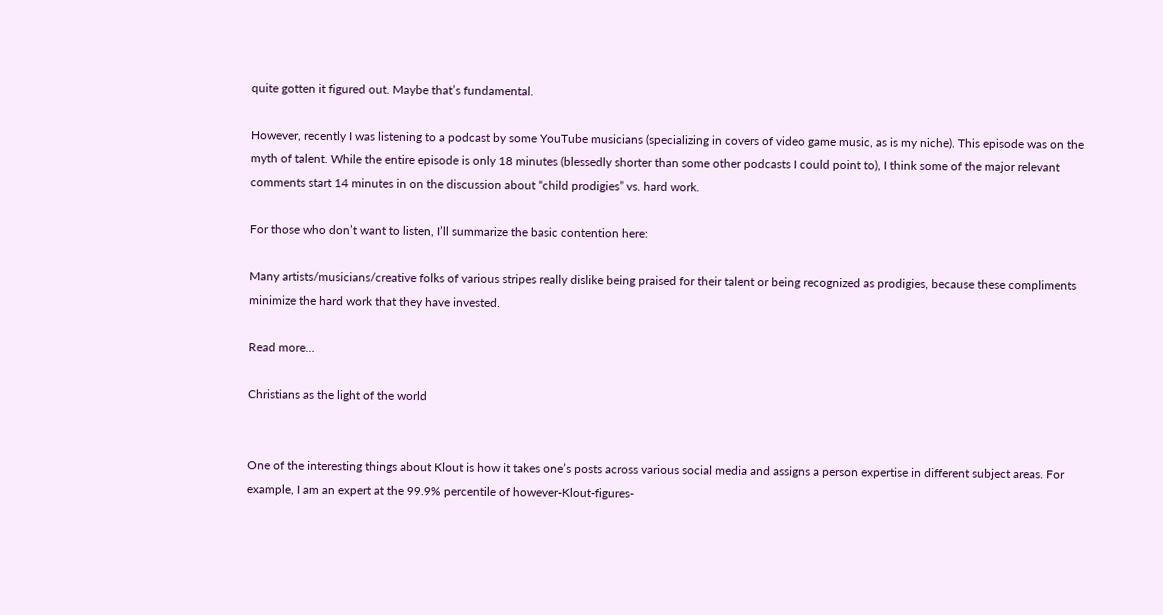quite gotten it figured out. Maybe that’s fundamental.

However, recently I was listening to a podcast by some YouTube musicians (specializing in covers of video game music, as is my niche). This episode was on the myth of talent. While the entire episode is only 18 minutes (blessedly shorter than some other podcasts I could point to), I think some of the major relevant comments start 14 minutes in on the discussion about “child prodigies” vs. hard work.

For those who don’t want to listen, I’ll summarize the basic contention here:

Many artists/musicians/creative folks of various stripes really dislike being praised for their talent or being recognized as prodigies, because these compliments minimize the hard work that they have invested.

Read more…

Christians as the light of the world


One of the interesting things about Klout is how it takes one’s posts across various social media and assigns a person expertise in different subject areas. For example, I am an expert at the 99.9% percentile of however-Klout-figures-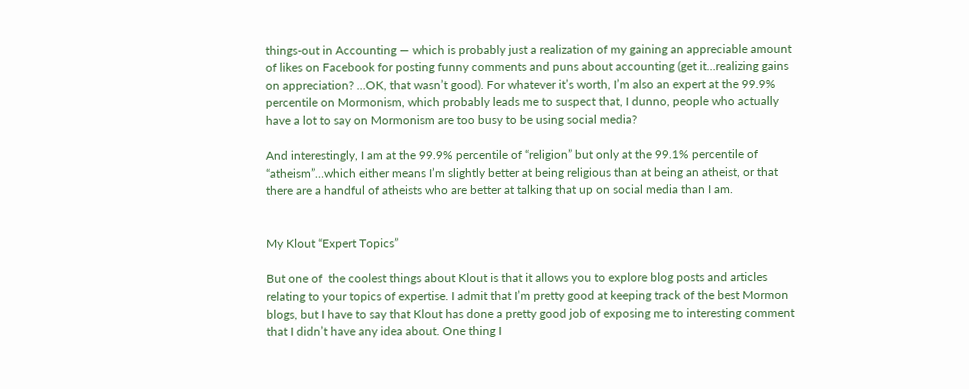things-out in Accounting — which is probably just a realization of my gaining an appreciable amount of likes on Facebook for posting funny comments and puns about accounting (get it…realizing gains on appreciation? …OK, that wasn’t good). For whatever it’s worth, I’m also an expert at the 99.9% percentile on Mormonism, which probably leads me to suspect that, I dunno, people who actually have a lot to say on Mormonism are too busy to be using social media?

And interestingly, I am at the 99.9% percentile of “religion” but only at the 99.1% percentile of “atheism”…which either means I’m slightly better at being religious than at being an atheist, or that there are a handful of atheists who are better at talking that up on social media than I am.


My Klout “Expert Topics”

But one of  the coolest things about Klout is that it allows you to explore blog posts and articles relating to your topics of expertise. I admit that I’m pretty good at keeping track of the best Mormon blogs, but I have to say that Klout has done a pretty good job of exposing me to interesting comment that I didn’t have any idea about. One thing I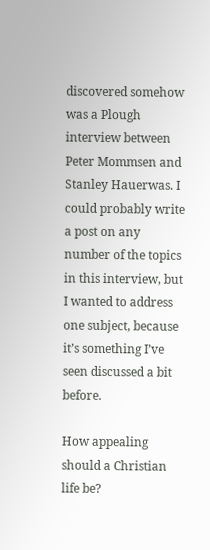discovered somehow was a Plough interview between Peter Mommsen and Stanley Hauerwas. I could probably write a post on any number of the topics in this interview, but I wanted to address one subject, because it’s something I’ve seen discussed a bit before.

How appealing should a Christian life be?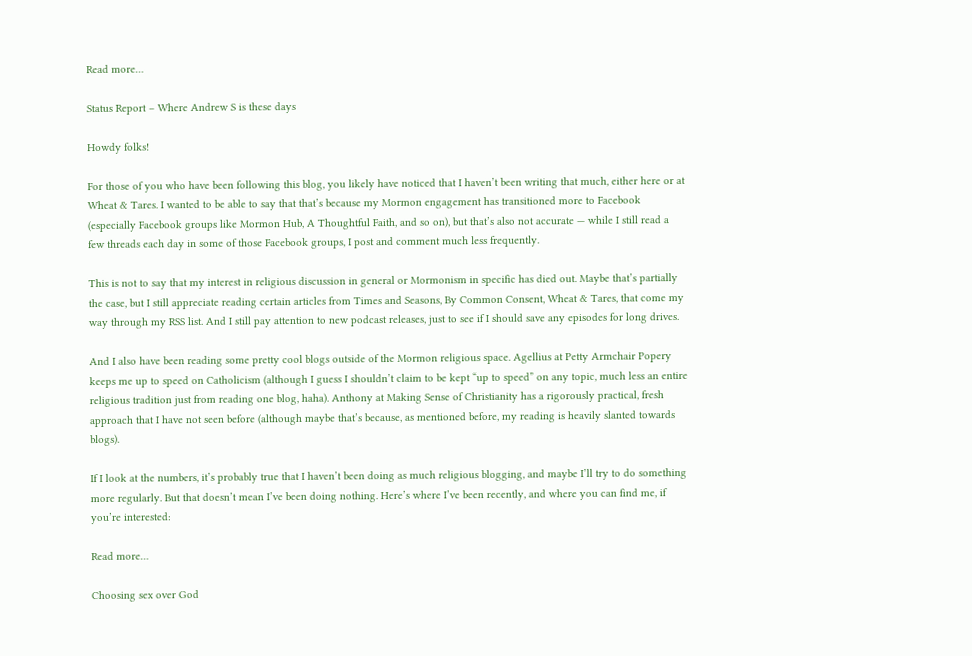Read more…

Status Report – Where Andrew S is these days

Howdy folks!

For those of you who have been following this blog, you likely have noticed that I haven’t been writing that much, either here or at Wheat & Tares. I wanted to be able to say that that’s because my Mormon engagement has transitioned more to Facebook (especially Facebook groups like Mormon Hub, A Thoughtful Faith, and so on), but that’s also not accurate — while I still read a few threads each day in some of those Facebook groups, I post and comment much less frequently.

This is not to say that my interest in religious discussion in general or Mormonism in specific has died out. Maybe that’s partially the case, but I still appreciate reading certain articles from Times and Seasons, By Common Consent, Wheat & Tares, that come my way through my RSS list. And I still pay attention to new podcast releases, just to see if I should save any episodes for long drives.

And I also have been reading some pretty cool blogs outside of the Mormon religious space. Agellius at Petty Armchair Popery keeps me up to speed on Catholicism (although I guess I shouldn’t claim to be kept “up to speed” on any topic, much less an entire religious tradition just from reading one blog, haha). Anthony at Making Sense of Christianity has a rigorously practical, fresh approach that I have not seen before (although maybe that’s because, as mentioned before, my reading is heavily slanted towards blogs).

If I look at the numbers, it’s probably true that I haven’t been doing as much religious blogging, and maybe I’ll try to do something more regularly. But that doesn’t mean I’ve been doing nothing. Here’s where I’ve been recently, and where you can find me, if you’re interested:

Read more…

Choosing sex over God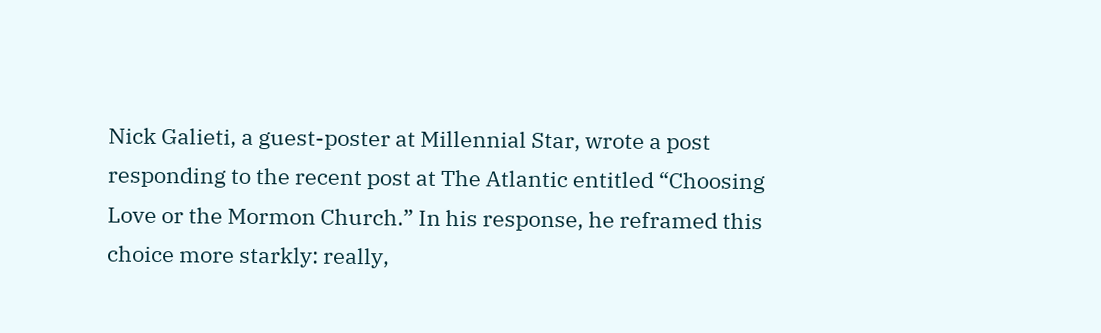Nick Galieti, a guest-poster at Millennial Star, wrote a post responding to the recent post at The Atlantic entitled “Choosing Love or the Mormon Church.” In his response, he reframed this choice more starkly: really,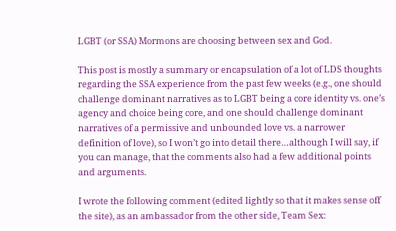LGBT (or SSA) Mormons are choosing between sex and God.

This post is mostly a summary or encapsulation of a lot of LDS thoughts regarding the SSA experience from the past few weeks (e.g., one should challenge dominant narratives as to LGBT being a core identity vs. one’s agency and choice being core, and one should challenge dominant narratives of a permissive and unbounded love vs. a narrower definition of love), so I won’t go into detail there…although I will say, if you can manage, that the comments also had a few additional points and arguments.

I wrote the following comment (edited lightly so that it makes sense off the site), as an ambassador from the other side, Team Sex: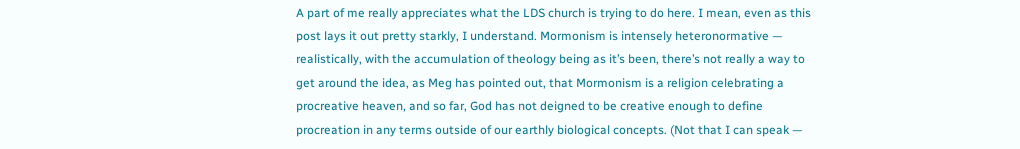A part of me really appreciates what the LDS church is trying to do here. I mean, even as this post lays it out pretty starkly, I understand. Mormonism is intensely heteronormative — realistically, with the accumulation of theology being as it’s been, there’s not really a way to get around the idea, as Meg has pointed out, that Mormonism is a religion celebrating a procreative heaven, and so far, God has not deigned to be creative enough to define procreation in any terms outside of our earthly biological concepts. (Not that I can speak —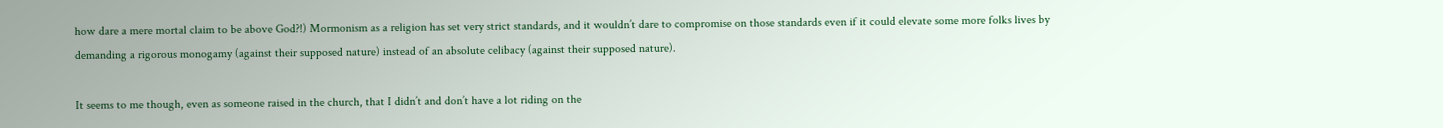how dare a mere mortal claim to be above God?!) Mormonism as a religion has set very strict standards, and it wouldn’t dare to compromise on those standards even if it could elevate some more folks lives by demanding a rigorous monogamy (against their supposed nature) instead of an absolute celibacy (against their supposed nature).

It seems to me though, even as someone raised in the church, that I didn’t and don’t have a lot riding on the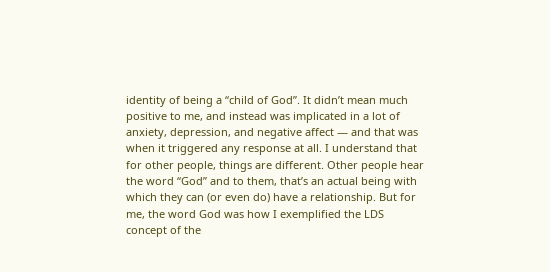identity of being a “child of God”. It didn’t mean much positive to me, and instead was implicated in a lot of anxiety, depression, and negative affect — and that was when it triggered any response at all. I understand that for other people, things are different. Other people hear the word “God” and to them, that’s an actual being with which they can (or even do) have a relationship. But for me, the word God was how I exemplified the LDS concept of the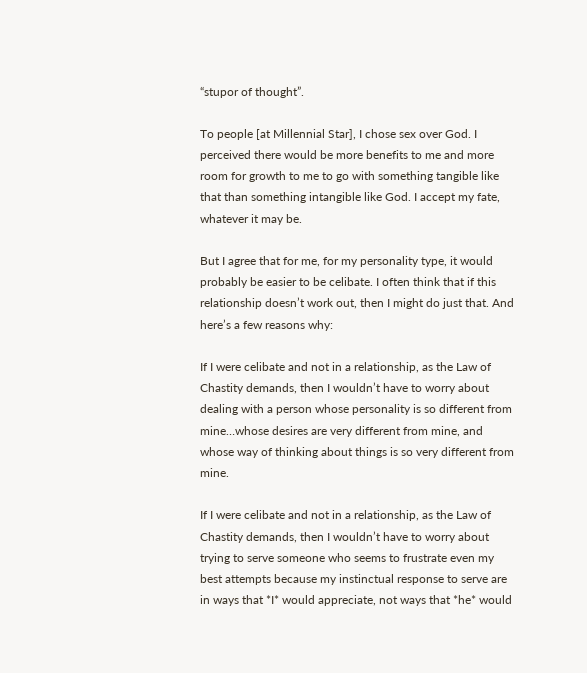“stupor of thought”.

To people [at Millennial Star], I chose sex over God. I perceived there would be more benefits to me and more room for growth to me to go with something tangible like that than something intangible like God. I accept my fate, whatever it may be.

But I agree that for me, for my personality type, it would probably be easier to be celibate. I often think that if this relationship doesn’t work out, then I might do just that. And here’s a few reasons why:

If I were celibate and not in a relationship, as the Law of Chastity demands, then I wouldn’t have to worry about dealing with a person whose personality is so different from mine…whose desires are very different from mine, and whose way of thinking about things is so very different from mine.

If I were celibate and not in a relationship, as the Law of Chastity demands, then I wouldn’t have to worry about trying to serve someone who seems to frustrate even my best attempts because my instinctual response to serve are in ways that *I* would appreciate, not ways that *he* would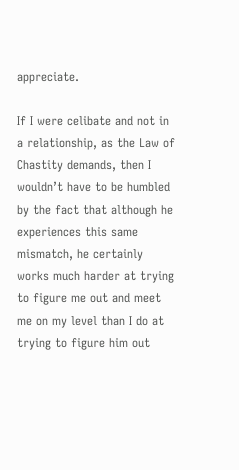appreciate.

If I were celibate and not in a relationship, as the Law of Chastity demands, then I wouldn’t have to be humbled by the fact that although he experiences this same mismatch, he certainly works much harder at trying to figure me out and meet me on my level than I do at trying to figure him out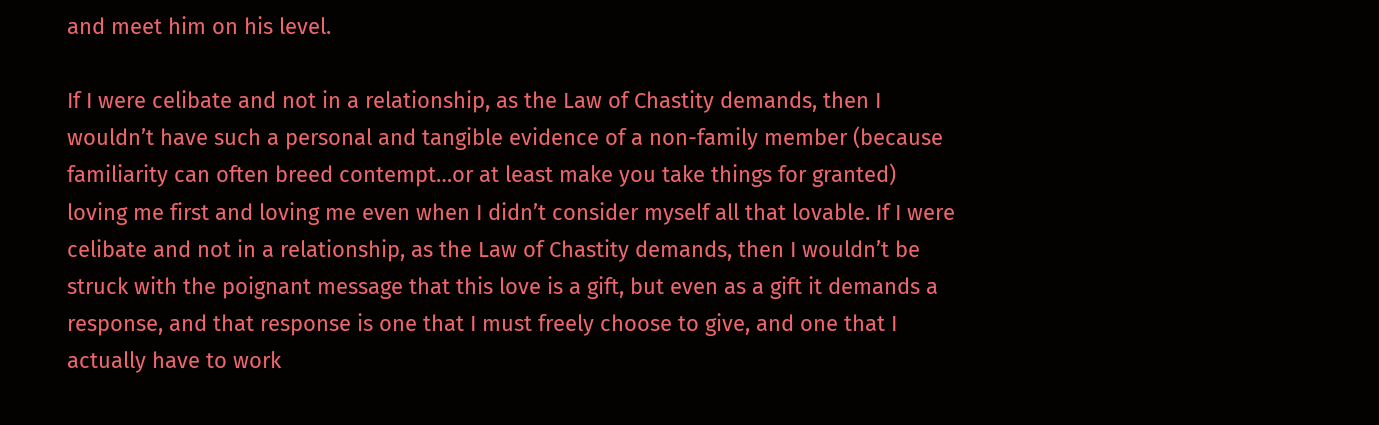and meet him on his level.

If I were celibate and not in a relationship, as the Law of Chastity demands, then I wouldn’t have such a personal and tangible evidence of a non-family member (because familiarity can often breed contempt…or at least make you take things for granted) loving me first and loving me even when I didn’t consider myself all that lovable. If I were celibate and not in a relationship, as the Law of Chastity demands, then I wouldn’t be struck with the poignant message that this love is a gift, but even as a gift it demands a response, and that response is one that I must freely choose to give, and one that I actually have to work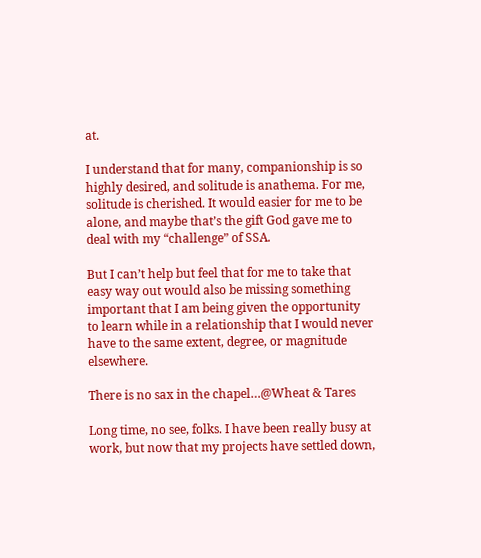at.

I understand that for many, companionship is so highly desired, and solitude is anathema. For me, solitude is cherished. It would easier for me to be alone, and maybe that’s the gift God gave me to deal with my “challenge” of SSA.

But I can’t help but feel that for me to take that easy way out would also be missing something important that I am being given the opportunity to learn while in a relationship that I would never have to the same extent, degree, or magnitude elsewhere.

There is no sax in the chapel…@Wheat & Tares

Long time, no see, folks. I have been really busy at work, but now that my projects have settled down,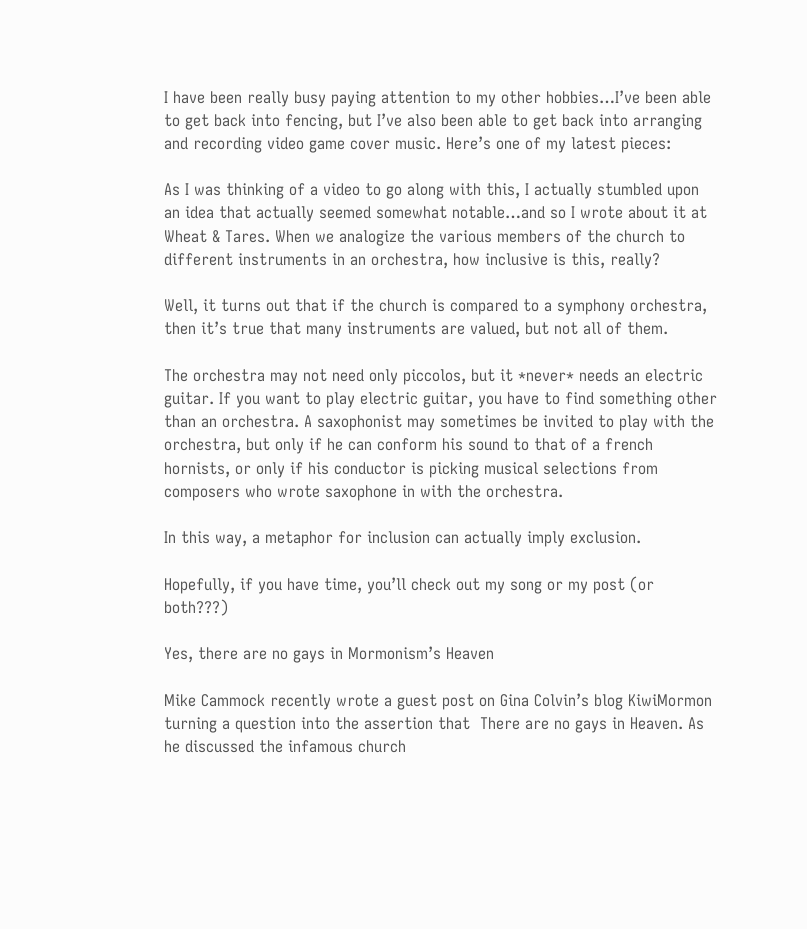I have been really busy paying attention to my other hobbies…I’ve been able to get back into fencing, but I’ve also been able to get back into arranging and recording video game cover music. Here’s one of my latest pieces:

As I was thinking of a video to go along with this, I actually stumbled upon an idea that actually seemed somewhat notable…and so I wrote about it at Wheat & Tares. When we analogize the various members of the church to different instruments in an orchestra, how inclusive is this, really?

Well, it turns out that if the church is compared to a symphony orchestra, then it’s true that many instruments are valued, but not all of them.

The orchestra may not need only piccolos, but it *never* needs an electric guitar. If you want to play electric guitar, you have to find something other than an orchestra. A saxophonist may sometimes be invited to play with the orchestra, but only if he can conform his sound to that of a french hornists, or only if his conductor is picking musical selections from composers who wrote saxophone in with the orchestra.

In this way, a metaphor for inclusion can actually imply exclusion.

Hopefully, if you have time, you’ll check out my song or my post (or both???)

Yes, there are no gays in Mormonism’s Heaven

Mike Cammock recently wrote a guest post on Gina Colvin’s blog KiwiMormon turning a question into the assertion that  There are no gays in Heaven. As he discussed the infamous church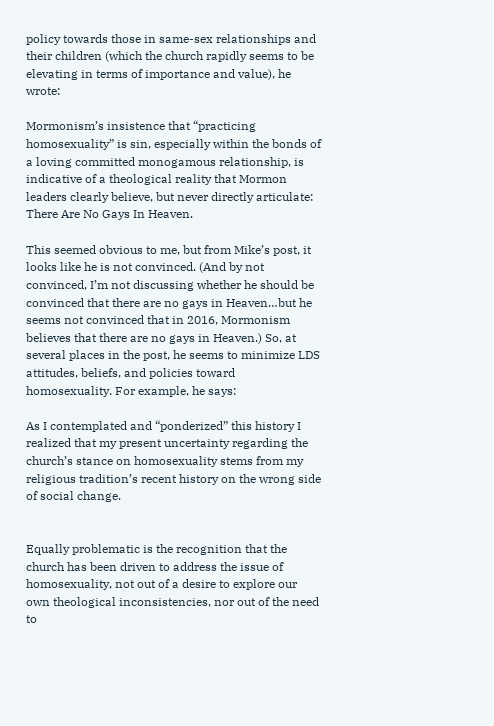policy towards those in same-sex relationships and their children (which the church rapidly seems to be elevating in terms of importance and value), he wrote:

Mormonism’s insistence that “practicing homosexuality” is sin, especially within the bonds of a loving committed monogamous relationship, is indicative of a theological reality that Mormon leaders clearly believe, but never directly articulate: There Are No Gays In Heaven.

This seemed obvious to me, but from Mike’s post, it looks like he is not convinced. (And by not convinced, I’m not discussing whether he should be convinced that there are no gays in Heaven…but he seems not convinced that in 2016, Mormonism believes that there are no gays in Heaven.) So, at several places in the post, he seems to minimize LDS attitudes, beliefs, and policies toward homosexuality. For example, he says:

As I contemplated and “ponderized” this history I realized that my present uncertainty regarding the church’s stance on homosexuality stems from my religious tradition’s recent history on the wrong side of social change.


Equally problematic is the recognition that the church has been driven to address the issue of homosexuality, not out of a desire to explore our own theological inconsistencies, nor out of the need to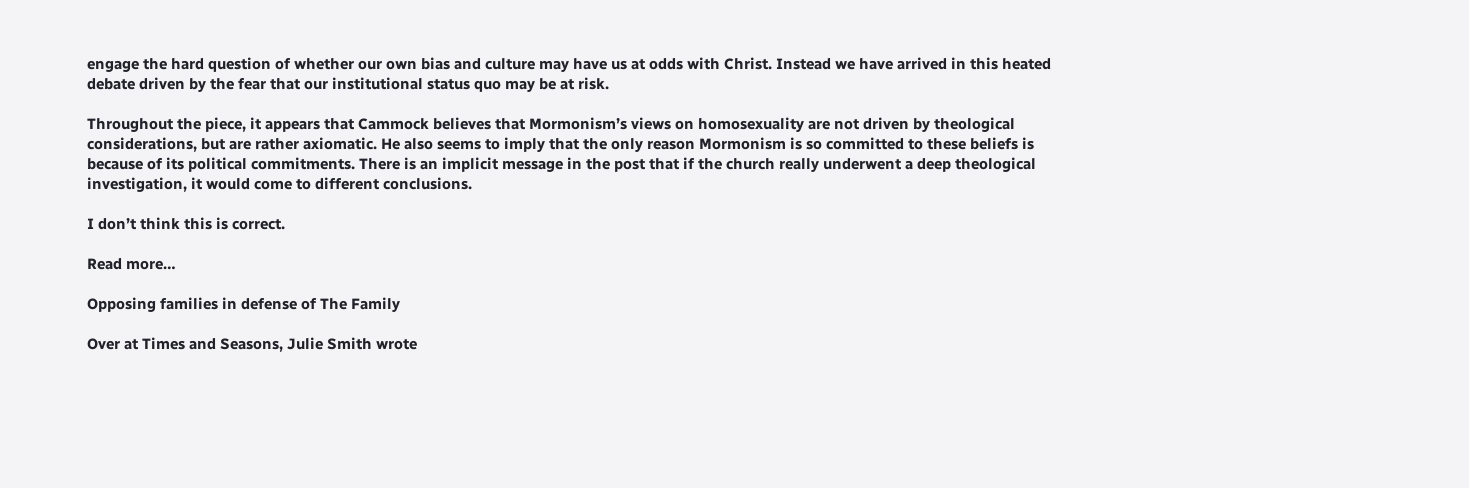engage the hard question of whether our own bias and culture may have us at odds with Christ. Instead we have arrived in this heated debate driven by the fear that our institutional status quo may be at risk.

Throughout the piece, it appears that Cammock believes that Mormonism’s views on homosexuality are not driven by theological considerations, but are rather axiomatic. He also seems to imply that the only reason Mormonism is so committed to these beliefs is because of its political commitments. There is an implicit message in the post that if the church really underwent a deep theological investigation, it would come to different conclusions.

I don’t think this is correct.

Read more…

Opposing families in defense of The Family

Over at Times and Seasons, Julie Smith wrote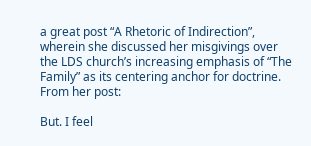a great post “A Rhetoric of Indirection”, wherein she discussed her misgivings over the LDS church’s increasing emphasis of “The Family” as its centering anchor for doctrine. From her post:

But. I feel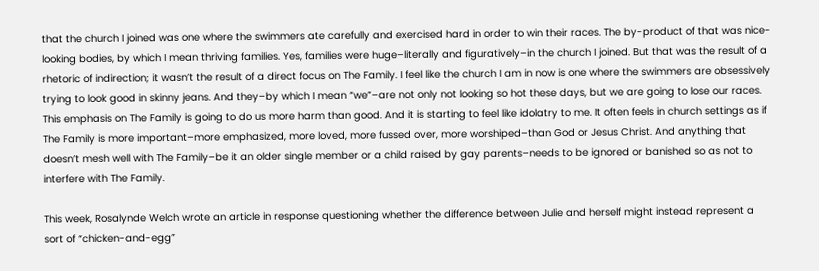that the church I joined was one where the swimmers ate carefully and exercised hard in order to win their races. The by-product of that was nice-looking bodies, by which I mean thriving families. Yes, families were huge–literally and figuratively–in the church I joined. But that was the result of a rhetoric of indirection; it wasn’t the result of a direct focus on The Family. I feel like the church I am in now is one where the swimmers are obsessively trying to look good in skinny jeans. And they–by which I mean “we”–are not only not looking so hot these days, but we are going to lose our races. This emphasis on The Family is going to do us more harm than good. And it is starting to feel like idolatry to me. It often feels in church settings as if The Family is more important–more emphasized, more loved, more fussed over, more worshiped–than God or Jesus Christ. And anything that doesn’t mesh well with The Family–be it an older single member or a child raised by gay parents–needs to be ignored or banished so as not to interfere with The Family.

This week, Rosalynde Welch wrote an article in response questioning whether the difference between Julie and herself might instead represent a sort of “chicken-and-egg”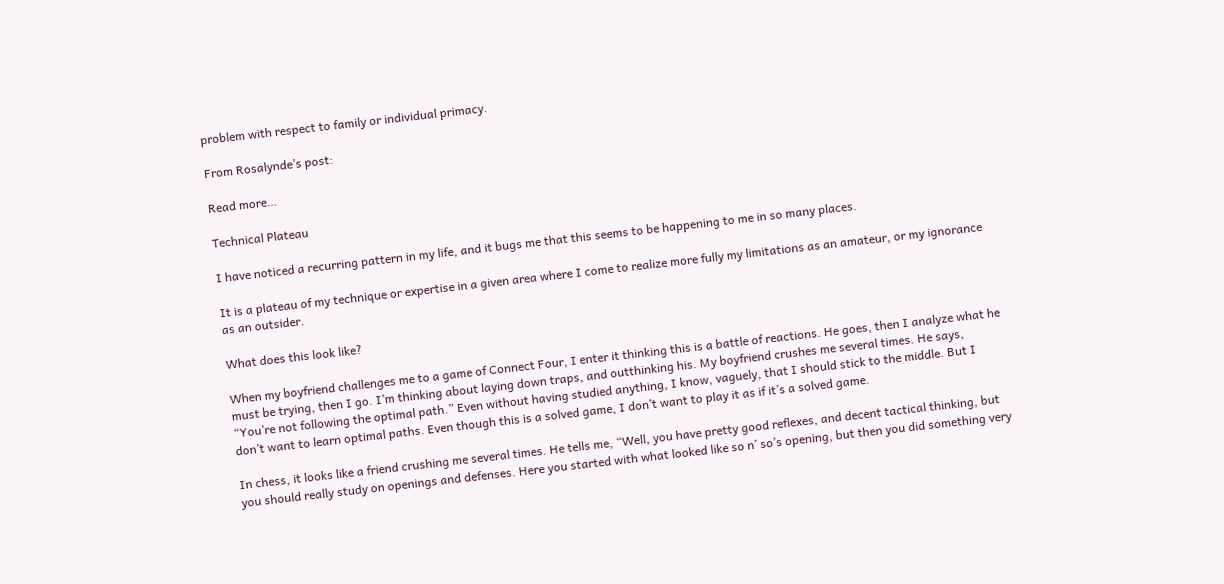problem with respect to family or individual primacy.

From Rosalynde’s post:

Read more…

Technical Plateau

I have noticed a recurring pattern in my life, and it bugs me that this seems to be happening to me in so many places.

It is a plateau of my technique or expertise in a given area where I come to realize more fully my limitations as an amateur, or my ignorance as an outsider.

What does this look like?

When my boyfriend challenges me to a game of Connect Four, I enter it thinking this is a battle of reactions. He goes, then I analyze what he must be trying, then I go. I’m thinking about laying down traps, and outthinking his. My boyfriend crushes me several times. He says, “You’re not following the optimal path.” Even without having studied anything, I know, vaguely, that I should stick to the middle. But I don’t want to learn optimal paths. Even though this is a solved game, I don’t want to play it as if it’s a solved game.

In chess, it looks like a friend crushing me several times. He tells me, “Well, you have pretty good reflexes, and decent tactical thinking, but you should really study on openings and defenses. Here you started with what looked like so n’ so’s opening, but then you did something very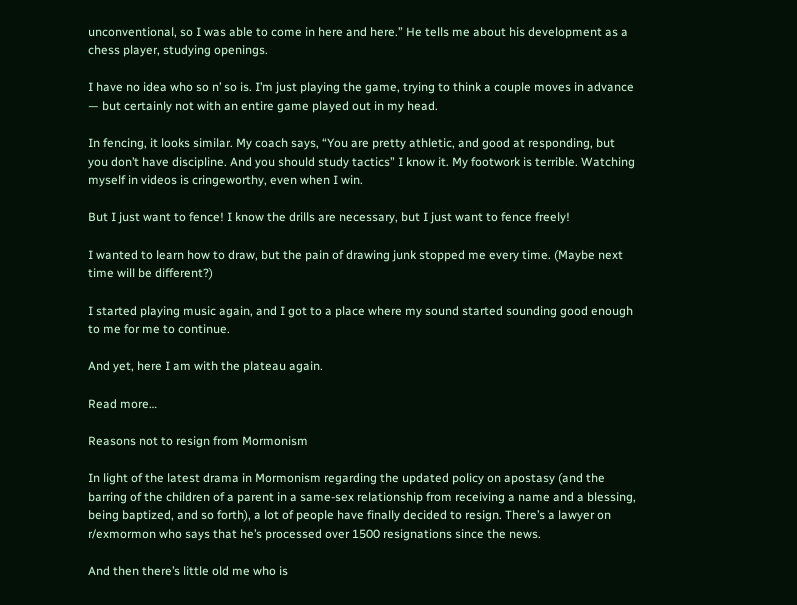unconventional, so I was able to come in here and here.” He tells me about his development as a chess player, studying openings.

I have no idea who so n’ so is. I’m just playing the game, trying to think a couple moves in advance — but certainly not with an entire game played out in my head.

In fencing, it looks similar. My coach says, “You are pretty athletic, and good at responding, but you don’t have discipline. And you should study tactics” I know it. My footwork is terrible. Watching myself in videos is cringeworthy, even when I win.

But I just want to fence! I know the drills are necessary, but I just want to fence freely!

I wanted to learn how to draw, but the pain of drawing junk stopped me every time. (Maybe next time will be different?)

I started playing music again, and I got to a place where my sound started sounding good enough to me for me to continue.

And yet, here I am with the plateau again.

Read more…

Reasons not to resign from Mormonism

In light of the latest drama in Mormonism regarding the updated policy on apostasy (and the barring of the children of a parent in a same-sex relationship from receiving a name and a blessing, being baptized, and so forth), a lot of people have finally decided to resign. There’s a lawyer on r/exmormon who says that he’s processed over 1500 resignations since the news.

And then there’s little old me who is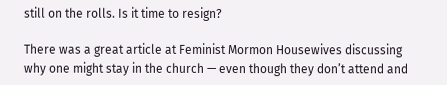still on the rolls. Is it time to resign?

There was a great article at Feminist Mormon Housewives discussing why one might stay in the church — even though they don’t attend and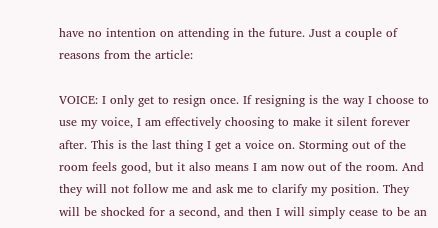have no intention on attending in the future. Just a couple of reasons from the article:

VOICE: I only get to resign once. If resigning is the way I choose to use my voice, I am effectively choosing to make it silent forever after. This is the last thing I get a voice on. Storming out of the room feels good, but it also means I am now out of the room. And they will not follow me and ask me to clarify my position. They will be shocked for a second, and then I will simply cease to be an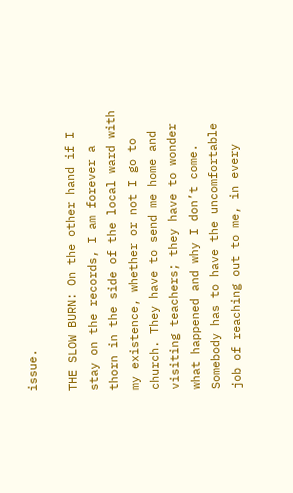issue.

THE SLOW BURN: On the other hand if I stay on the records, I am forever a thorn in the side of the local ward with my existence, whether or not I go to church. They have to send me home and visiting teachers; they have to wonder what happened and why I don’t come. Somebody has to have the uncomfortable job of reaching out to me, in every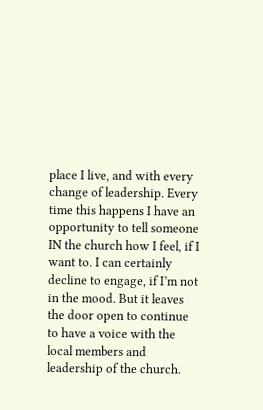place I live, and with every change of leadership. Every time this happens I have an opportunity to tell someone IN the church how I feel, if I want to. I can certainly decline to engage, if I’m not in the mood. But it leaves the door open to continue to have a voice with the local members and leadership of the church.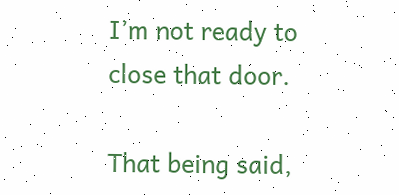I’m not ready to close that door.

That being said,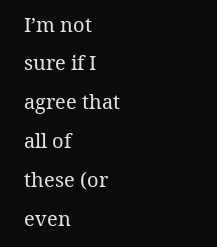I’m not sure if I agree that all of these (or even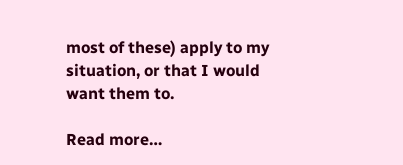most of these) apply to my situation, or that I would want them to.

Read more…